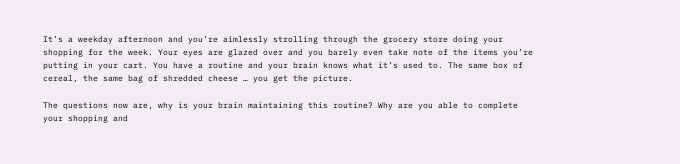It’s a weekday afternoon and you’re aimlessly strolling through the grocery store doing your shopping for the week. Your eyes are glazed over and you barely even take note of the items you’re putting in your cart. You have a routine and your brain knows what it’s used to. The same box of cereal, the same bag of shredded cheese … you get the picture.

The questions now are, why is your brain maintaining this routine? Why are you able to complete your shopping and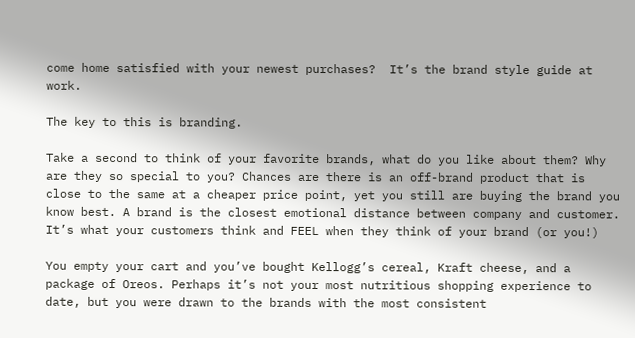come home satisfied with your newest purchases?  It’s the brand style guide at work.

The key to this is branding.

Take a second to think of your favorite brands, what do you like about them? Why are they so special to you? Chances are there is an off-brand product that is close to the same at a cheaper price point, yet you still are buying the brand you know best. A brand is the closest emotional distance between company and customer. It’s what your customers think and FEEL when they think of your brand (or you!)

You empty your cart and you’ve bought Kellogg’s cereal, Kraft cheese, and a package of Oreos. Perhaps it’s not your most nutritious shopping experience to date, but you were drawn to the brands with the most consistent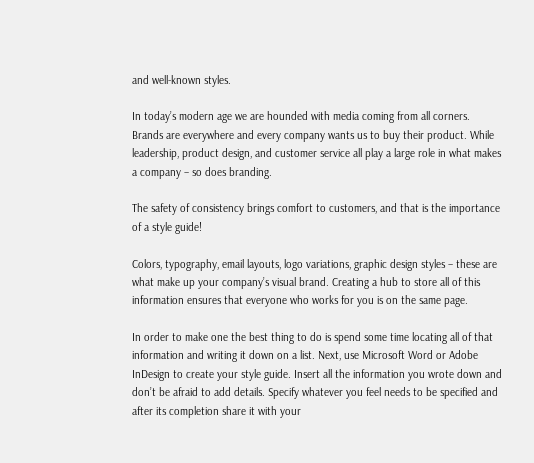and well-known styles.

In today’s modern age we are hounded with media coming from all corners. Brands are everywhere and every company wants us to buy their product. While leadership, product design, and customer service all play a large role in what makes a company – so does branding.

The safety of consistency brings comfort to customers, and that is the importance of a style guide!

Colors, typography, email layouts, logo variations, graphic design styles – these are what make up your company’s visual brand. Creating a hub to store all of this information ensures that everyone who works for you is on the same page.

In order to make one the best thing to do is spend some time locating all of that information and writing it down on a list. Next, use Microsoft Word or Adobe InDesign to create your style guide. Insert all the information you wrote down and don’t be afraid to add details. Specify whatever you feel needs to be specified and after its completion share it with your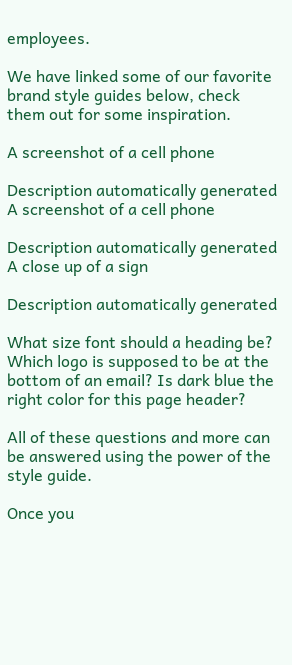employees.

We have linked some of our favorite brand style guides below, check them out for some inspiration.

A screenshot of a cell phone

Description automatically generated
A screenshot of a cell phone

Description automatically generated
A close up of a sign

Description automatically generated

What size font should a heading be? Which logo is supposed to be at the bottom of an email? Is dark blue the right color for this page header?

All of these questions and more can be answered using the power of the style guide.

Once you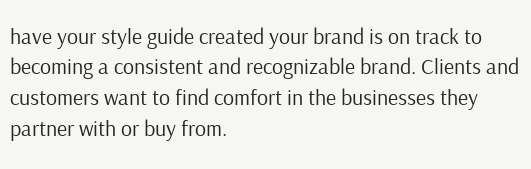have your style guide created your brand is on track to becoming a consistent and recognizable brand. Clients and customers want to find comfort in the businesses they partner with or buy from.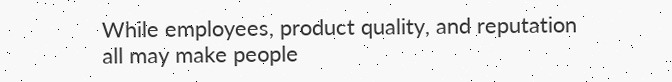While employees, product quality, and reputation all may make people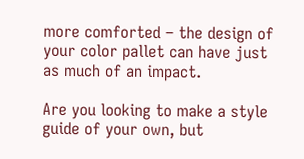more comforted – the design of your color pallet can have just as much of an impact.

Are you looking to make a style guide of your own, but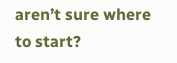aren’t sure where to start?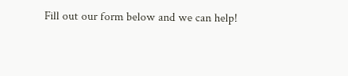Fill out our form below and we can help!